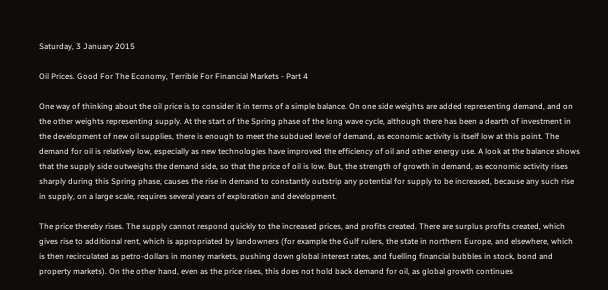Saturday, 3 January 2015

Oil Prices. Good For The Economy, Terrible For Financial Markets - Part 4

One way of thinking about the oil price is to consider it in terms of a simple balance. On one side weights are added representing demand, and on the other weights representing supply. At the start of the Spring phase of the long wave cycle, although there has been a dearth of investment in the development of new oil supplies, there is enough to meet the subdued level of demand, as economic activity is itself low at this point. The demand for oil is relatively low, especially as new technologies have improved the efficiency of oil and other energy use. A look at the balance shows that the supply side outweighs the demand side, so that the price of oil is low. But, the strength of growth in demand, as economic activity rises sharply during this Spring phase, causes the rise in demand to constantly outstrip any potential for supply to be increased, because any such rise in supply, on a large scale, requires several years of exploration and development.

The price thereby rises. The supply cannot respond quickly to the increased prices, and profits created. There are surplus profits created, which gives rise to additional rent, which is appropriated by landowners (for example the Gulf rulers, the state in northern Europe, and elsewhere, which is then recirculated as petro-dollars in money markets, pushing down global interest rates, and fuelling financial bubbles in stock, bond and property markets). On the other hand, even as the price rises, this does not hold back demand for oil, as global growth continues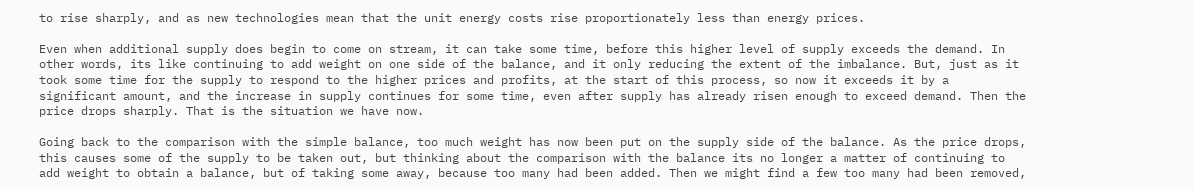to rise sharply, and as new technologies mean that the unit energy costs rise proportionately less than energy prices.

Even when additional supply does begin to come on stream, it can take some time, before this higher level of supply exceeds the demand. In other words, its like continuing to add weight on one side of the balance, and it only reducing the extent of the imbalance. But, just as it took some time for the supply to respond to the higher prices and profits, at the start of this process, so now it exceeds it by a significant amount, and the increase in supply continues for some time, even after supply has already risen enough to exceed demand. Then the price drops sharply. That is the situation we have now.

Going back to the comparison with the simple balance, too much weight has now been put on the supply side of the balance. As the price drops, this causes some of the supply to be taken out, but thinking about the comparison with the balance its no longer a matter of continuing to add weight to obtain a balance, but of taking some away, because too many had been added. Then we might find a few too many had been removed,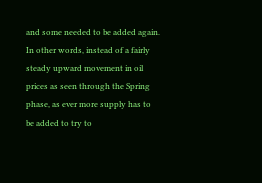and some needed to be added again. In other words, instead of a fairly steady upward movement in oil prices as seen through the Spring phase, as ever more supply has to be added to try to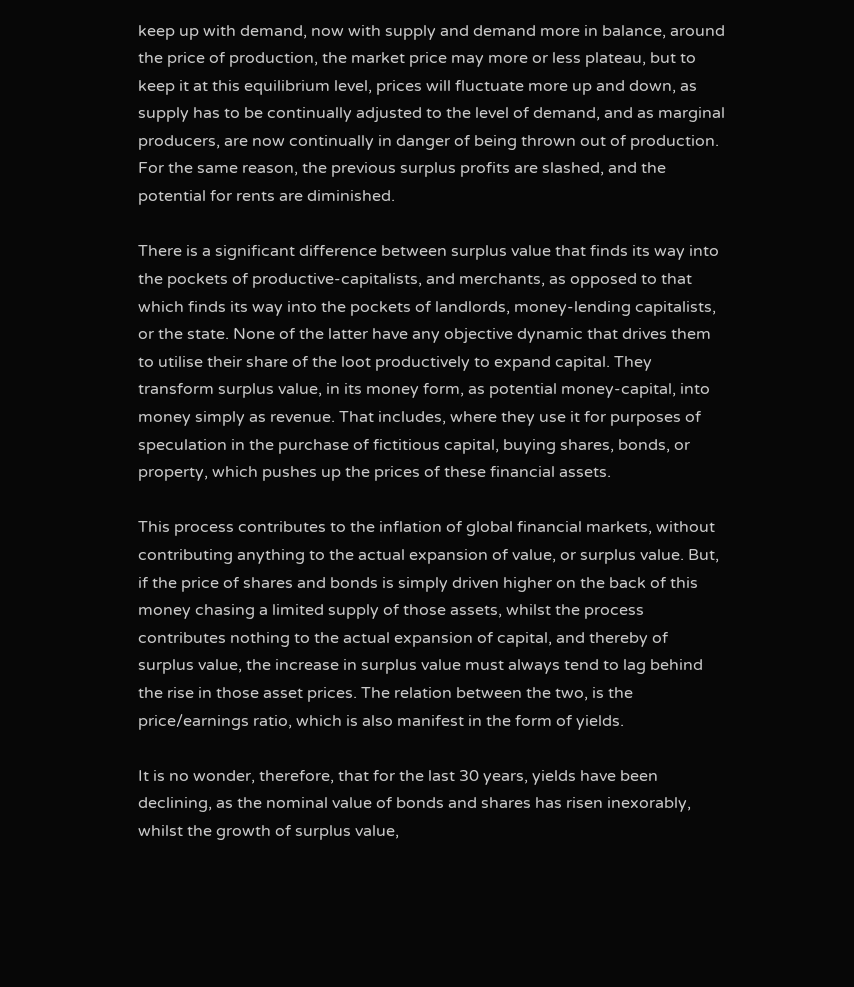keep up with demand, now with supply and demand more in balance, around the price of production, the market price may more or less plateau, but to keep it at this equilibrium level, prices will fluctuate more up and down, as supply has to be continually adjusted to the level of demand, and as marginal producers, are now continually in danger of being thrown out of production. For the same reason, the previous surplus profits are slashed, and the potential for rents are diminished.

There is a significant difference between surplus value that finds its way into the pockets of productive-capitalists, and merchants, as opposed to that which finds its way into the pockets of landlords, money-lending capitalists, or the state. None of the latter have any objective dynamic that drives them to utilise their share of the loot productively to expand capital. They transform surplus value, in its money form, as potential money-capital, into money simply as revenue. That includes, where they use it for purposes of speculation in the purchase of fictitious capital, buying shares, bonds, or property, which pushes up the prices of these financial assets.

This process contributes to the inflation of global financial markets, without contributing anything to the actual expansion of value, or surplus value. But, if the price of shares and bonds is simply driven higher on the back of this money chasing a limited supply of those assets, whilst the process contributes nothing to the actual expansion of capital, and thereby of surplus value, the increase in surplus value must always tend to lag behind the rise in those asset prices. The relation between the two, is the price/earnings ratio, which is also manifest in the form of yields.

It is no wonder, therefore, that for the last 30 years, yields have been declining, as the nominal value of bonds and shares has risen inexorably, whilst the growth of surplus value,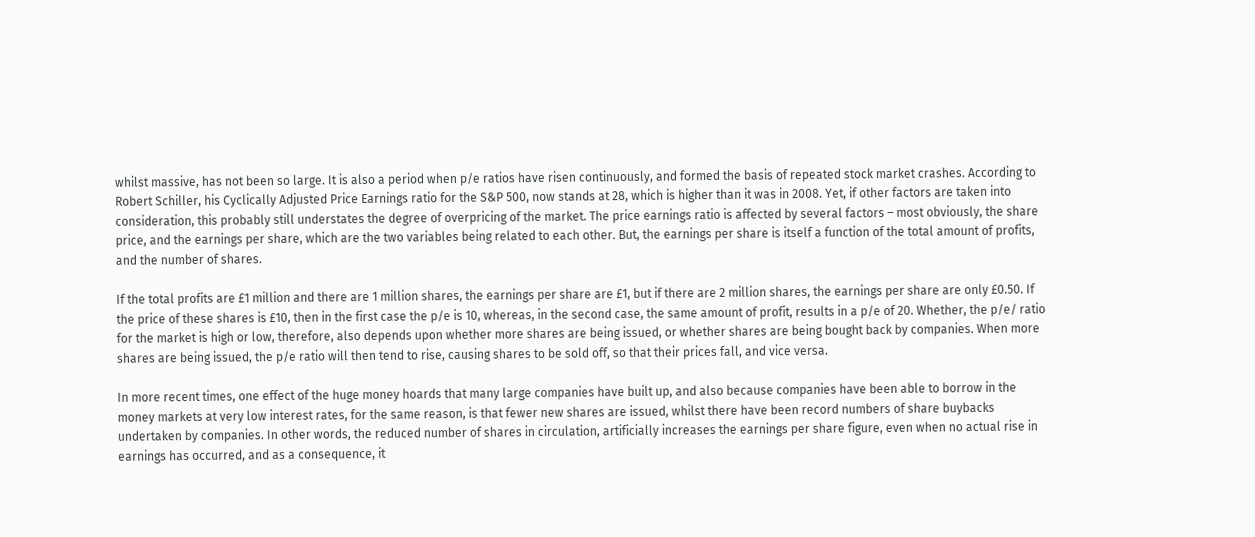whilst massive, has not been so large. It is also a period when p/e ratios have risen continuously, and formed the basis of repeated stock market crashes. According to Robert Schiller, his Cyclically Adjusted Price Earnings ratio for the S&P 500, now stands at 28, which is higher than it was in 2008. Yet, if other factors are taken into consideration, this probably still understates the degree of overpricing of the market. The price earnings ratio is affected by several factors – most obviously, the share price, and the earnings per share, which are the two variables being related to each other. But, the earnings per share is itself a function of the total amount of profits, and the number of shares.

If the total profits are £1 million and there are 1 million shares, the earnings per share are £1, but if there are 2 million shares, the earnings per share are only £0.50. If the price of these shares is £10, then in the first case the p/e is 10, whereas, in the second case, the same amount of profit, results in a p/e of 20. Whether, the p/e/ ratio for the market is high or low, therefore, also depends upon whether more shares are being issued, or whether shares are being bought back by companies. When more shares are being issued, the p/e ratio will then tend to rise, causing shares to be sold off, so that their prices fall, and vice versa.

In more recent times, one effect of the huge money hoards that many large companies have built up, and also because companies have been able to borrow in the money markets at very low interest rates, for the same reason, is that fewer new shares are issued, whilst there have been record numbers of share buybacks undertaken by companies. In other words, the reduced number of shares in circulation, artificially increases the earnings per share figure, even when no actual rise in earnings has occurred, and as a consequence, it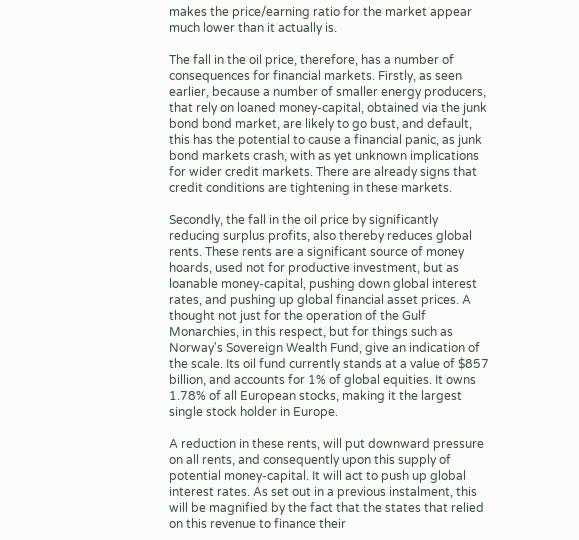makes the price/earning ratio for the market appear much lower than it actually is.

The fall in the oil price, therefore, has a number of consequences for financial markets. Firstly, as seen earlier, because a number of smaller energy producers, that rely on loaned money-capital, obtained via the junk bond bond market, are likely to go bust, and default, this has the potential to cause a financial panic, as junk bond markets crash, with as yet unknown implications for wider credit markets. There are already signs that credit conditions are tightening in these markets.

Secondly, the fall in the oil price by significantly reducing surplus profits, also thereby reduces global rents. These rents are a significant source of money hoards, used not for productive investment, but as loanable money-capital, pushing down global interest rates, and pushing up global financial asset prices. A thought not just for the operation of the Gulf Monarchies, in this respect, but for things such as Norway's Sovereign Wealth Fund, give an indication of the scale. Its oil fund currently stands at a value of $857 billion, and accounts for 1% of global equities. It owns 1.78% of all European stocks, making it the largest single stock holder in Europe.

A reduction in these rents, will put downward pressure on all rents, and consequently upon this supply of potential money-capital. It will act to push up global interest rates. As set out in a previous instalment, this will be magnified by the fact that the states that relied on this revenue to finance their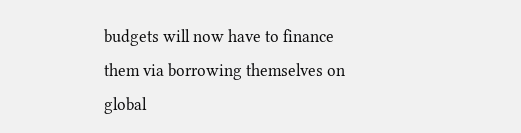budgets will now have to finance them via borrowing themselves on global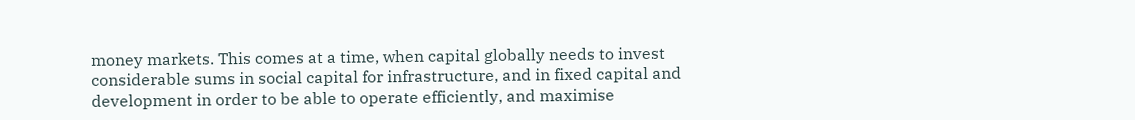money markets. This comes at a time, when capital globally needs to invest considerable sums in social capital for infrastructure, and in fixed capital and development in order to be able to operate efficiently, and maximise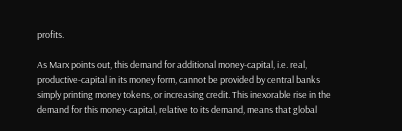profits.

As Marx points out, this demand for additional money-capital, i.e. real, productive-capital in its money form, cannot be provided by central banks simply printing money tokens, or increasing credit. This inexorable rise in the demand for this money-capital, relative to its demand, means that global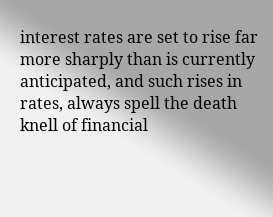interest rates are set to rise far more sharply than is currently anticipated, and such rises in rates, always spell the death knell of financial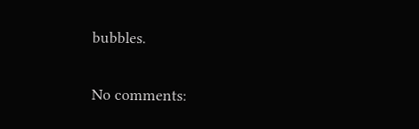bubbles.

No comments: